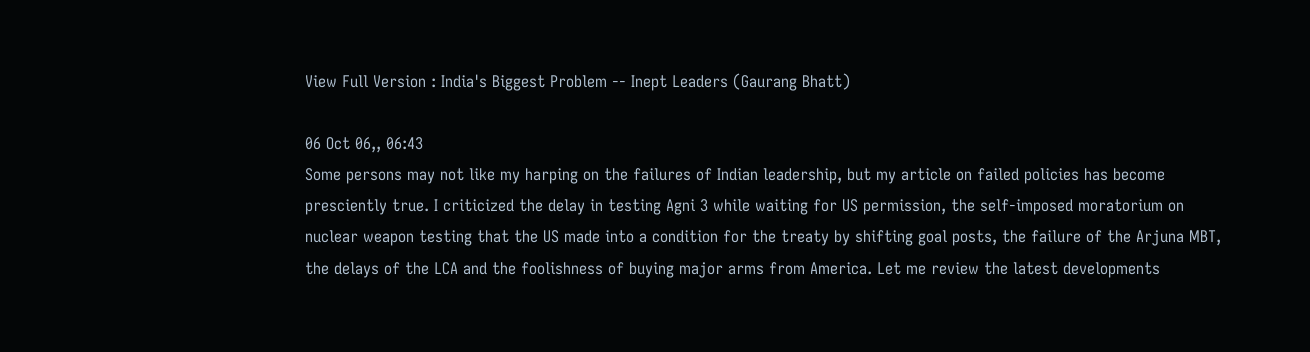View Full Version : India's Biggest Problem -- Inept Leaders (Gaurang Bhatt)

06 Oct 06,, 06:43
Some persons may not like my harping on the failures of Indian leadership, but my article on failed policies has become presciently true. I criticized the delay in testing Agni 3 while waiting for US permission, the self-imposed moratorium on nuclear weapon testing that the US made into a condition for the treaty by shifting goal posts, the failure of the Arjuna MBT, the delays of the LCA and the foolishness of buying major arms from America. Let me review the latest developments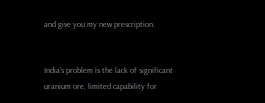and give you my new prescription.


India’s problem is the lack of significant uranium ore, limited capability for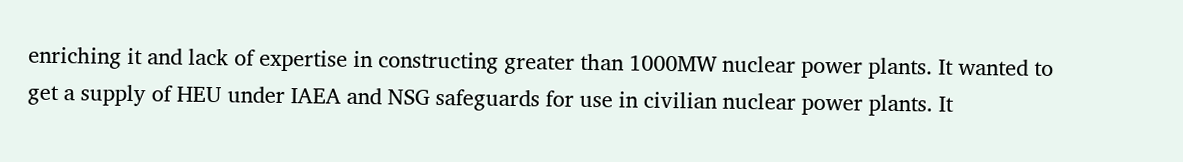enriching it and lack of expertise in constructing greater than 1000MW nuclear power plants. It wanted to get a supply of HEU under IAEA and NSG safeguards for use in civilian nuclear power plants. It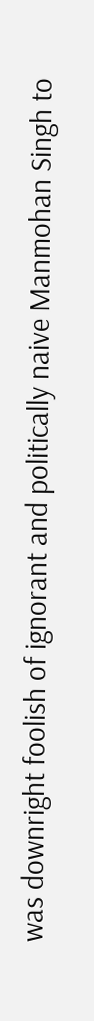was downright foolish of ignorant and politically naive Manmohan Singh to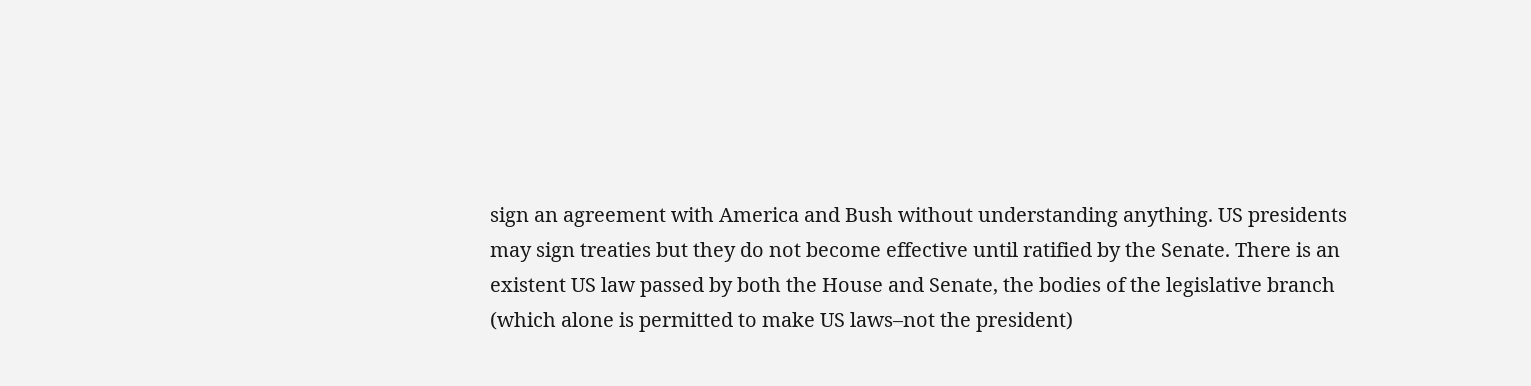sign an agreement with America and Bush without understanding anything. US presidents may sign treaties but they do not become effective until ratified by the Senate. There is an existent US law passed by both the House and Senate, the bodies of the legislative branch (which alone is permitted to make US laws–not the president)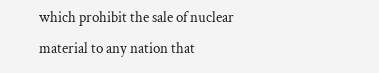which prohibit the sale of nuclear material to any nation that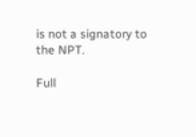is not a signatory to the NPT.

Full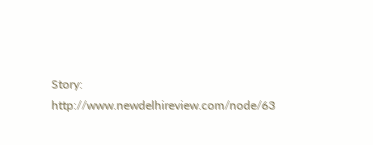Story: http://www.newdelhireview.com/node/63